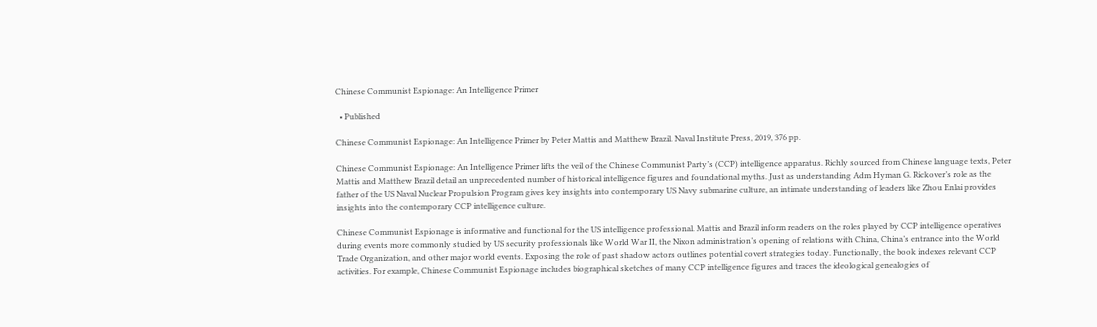Chinese Communist Espionage: An Intelligence Primer

  • Published

Chinese Communist Espionage: An Intelligence Primer by Peter Mattis and Matthew Brazil. Naval Institute Press, 2019, 376 pp.

Chinese Communist Espionage: An Intelligence Primer lifts the veil of the Chinese Communist Party’s (CCP) intelligence apparatus. Richly sourced from Chinese language texts, Peter Mattis and Matthew Brazil detail an unprecedented number of historical intelligence figures and foundational myths. Just as understanding Adm Hyman G. Rickover’s role as the father of the US Naval Nuclear Propulsion Program gives key insights into contemporary US Navy submarine culture, an intimate understanding of leaders like Zhou Enlai provides insights into the contemporary CCP intelligence culture.

Chinese Communist Espionage is informative and functional for the US intelligence professional. Mattis and Brazil inform readers on the roles played by CCP intelligence operatives during events more commonly studied by US security professionals like World War II, the Nixon administration’s opening of relations with China, China’s entrance into the World Trade Organization, and other major world events. Exposing the role of past shadow actors outlines potential covert strategies today. Functionally, the book indexes relevant CCP activities. For example, Chinese Communist Espionage includes biographical sketches of many CCP intelligence figures and traces the ideological genealogies of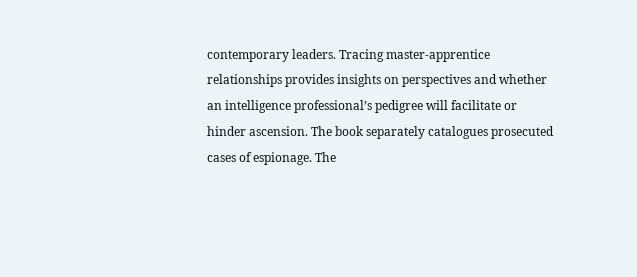contemporary leaders. Tracing master-apprentice relationships provides insights on perspectives and whether an intelligence professional’s pedigree will facilitate or hinder ascension. The book separately catalogues prosecuted cases of espionage. The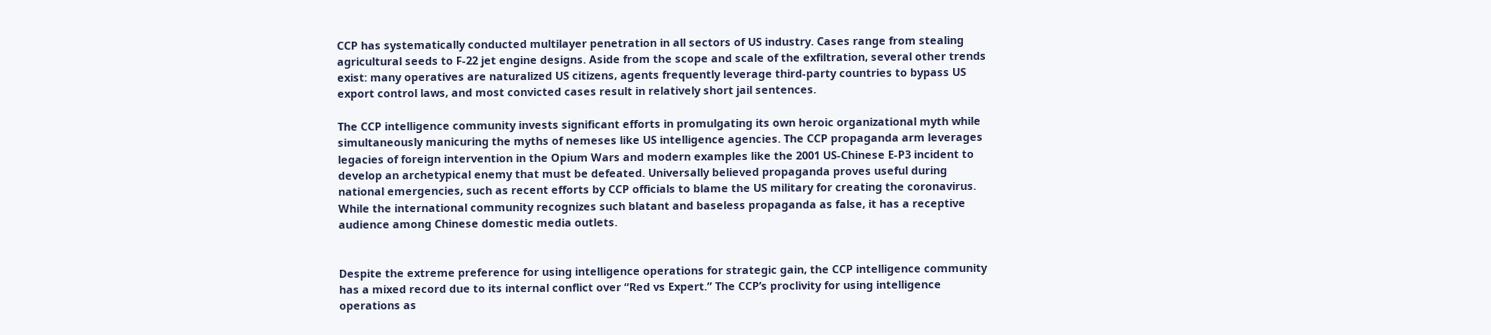CCP has systematically conducted multilayer penetration in all sectors of US industry. Cases range from stealing agricultural seeds to F-22 jet engine designs. Aside from the scope and scale of the exfiltration, several other trends exist: many operatives are naturalized US citizens, agents frequently leverage third-party countries to bypass US export control laws, and most convicted cases result in relatively short jail sentences.

The CCP intelligence community invests significant efforts in promulgating its own heroic organizational myth while simultaneously manicuring the myths of nemeses like US intelligence agencies. The CCP propaganda arm leverages legacies of foreign intervention in the Opium Wars and modern examples like the 2001 US-Chinese E-P3 incident to develop an archetypical enemy that must be defeated. Universally believed propaganda proves useful during national emergencies, such as recent efforts by CCP officials to blame the US military for creating the coronavirus. While the international community recognizes such blatant and baseless propaganda as false, it has a receptive audience among Chinese domestic media outlets.


Despite the extreme preference for using intelligence operations for strategic gain, the CCP intelligence community has a mixed record due to its internal conflict over “Red vs Expert.” The CCP’s proclivity for using intelligence operations as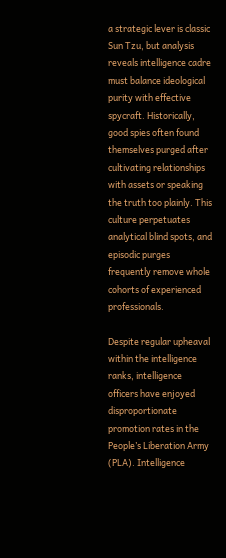a strategic lever is classic Sun Tzu, but analysis reveals intelligence cadre must balance ideological purity with effective spycraft. Historically, good spies often found themselves purged after cultivating relationships with assets or speaking the truth too plainly. This culture perpetuates analytical blind spots, and episodic purges frequently remove whole cohorts of experienced professionals.

Despite regular upheaval within the intelligence ranks, intelligence officers have enjoyed disproportionate promotion rates in the People’s Liberation Army (PLA). Intelligence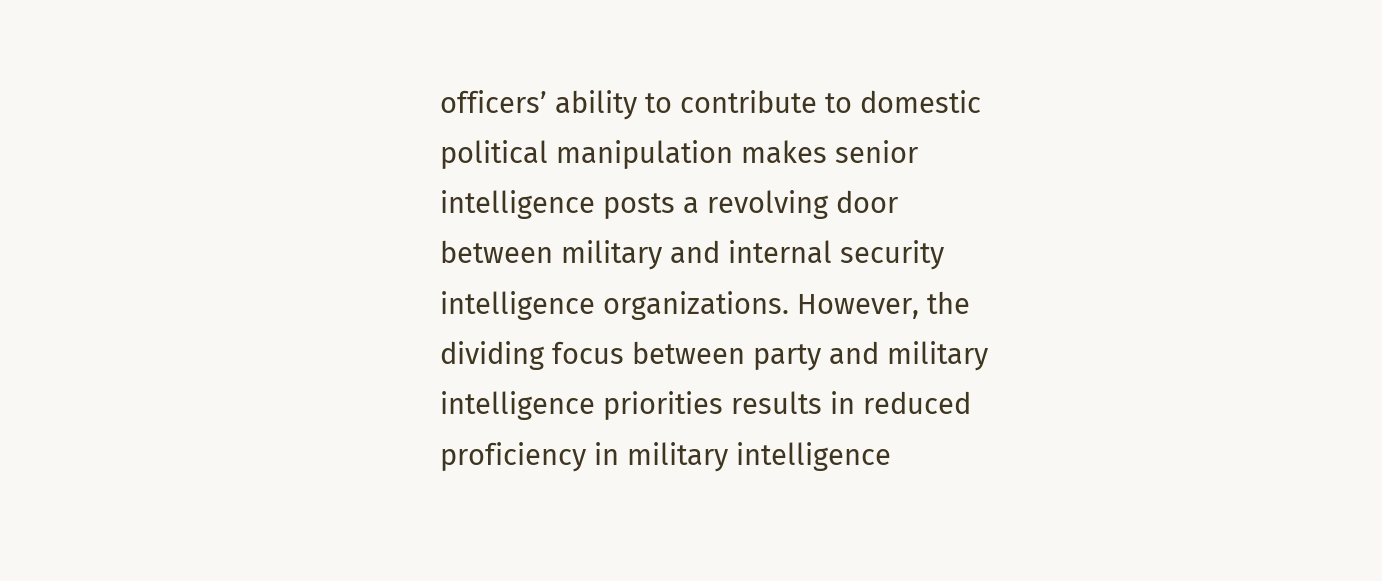officers’ ability to contribute to domestic political manipulation makes senior intelligence posts a revolving door between military and internal security intelligence organizations. However, the dividing focus between party and military intelligence priorities results in reduced proficiency in military intelligence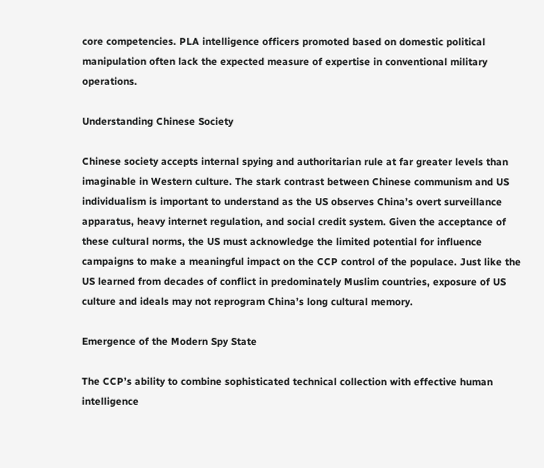core competencies. PLA intelligence officers promoted based on domestic political manipulation often lack the expected measure of expertise in conventional military operations.

Understanding Chinese Society

Chinese society accepts internal spying and authoritarian rule at far greater levels than imaginable in Western culture. The stark contrast between Chinese communism and US individualism is important to understand as the US observes China’s overt surveillance apparatus, heavy internet regulation, and social credit system. Given the acceptance of these cultural norms, the US must acknowledge the limited potential for influence campaigns to make a meaningful impact on the CCP control of the populace. Just like the US learned from decades of conflict in predominately Muslim countries, exposure of US culture and ideals may not reprogram China’s long cultural memory.

Emergence of the Modern Spy State

The CCP’s ability to combine sophisticated technical collection with effective human intelligence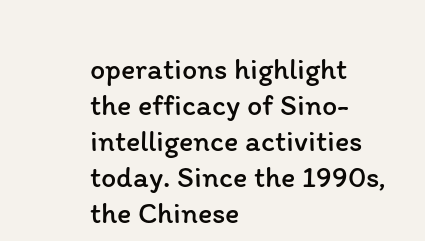operations highlight the efficacy of Sino-intelligence activities today. Since the 1990s, the Chinese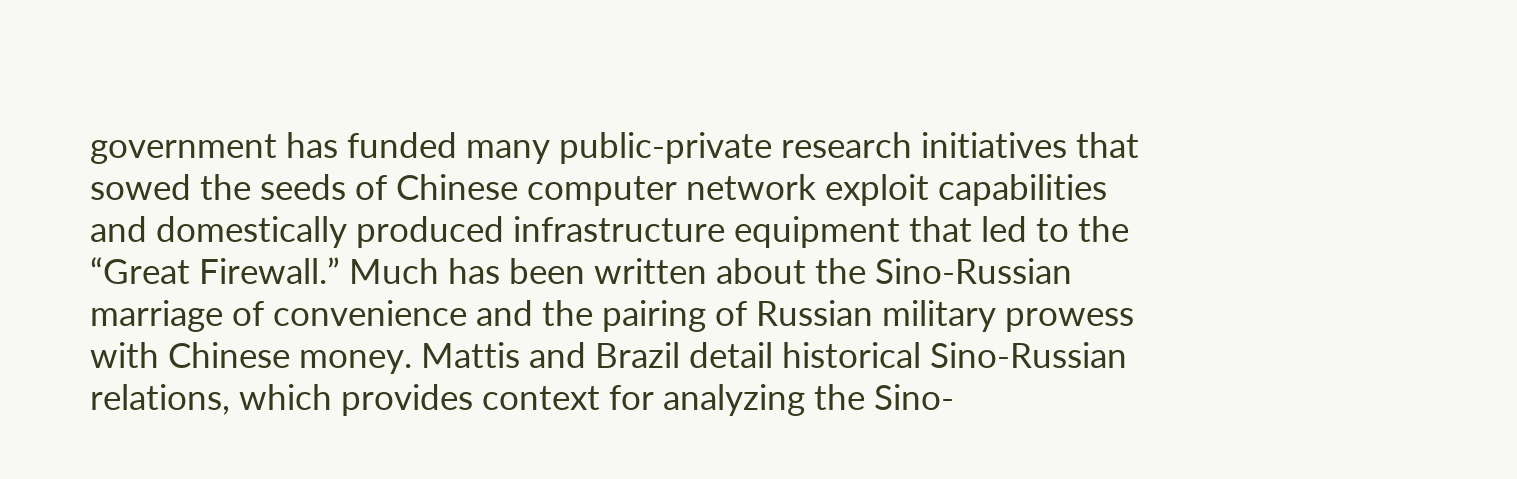government has funded many public-private research initiatives that sowed the seeds of Chinese computer network exploit capabilities and domestically produced infrastructure equipment that led to the “Great Firewall.” Much has been written about the Sino-Russian marriage of convenience and the pairing of Russian military prowess with Chinese money. Mattis and Brazil detail historical Sino-Russian relations, which provides context for analyzing the Sino-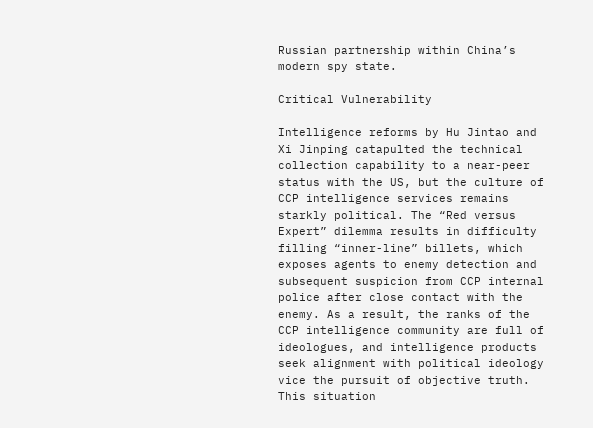Russian partnership within China’s modern spy state.

Critical Vulnerability

Intelligence reforms by Hu Jintao and Xi Jinping catapulted the technical collection capability to a near-peer status with the US, but the culture of CCP intelligence services remains starkly political. The “Red versus Expert” dilemma results in difficulty filling “inner-line” billets, which exposes agents to enemy detection and subsequent suspicion from CCP internal police after close contact with the enemy. As a result, the ranks of the CCP intelligence community are full of ideologues, and intelligence products seek alignment with political ideology vice the pursuit of objective truth. This situation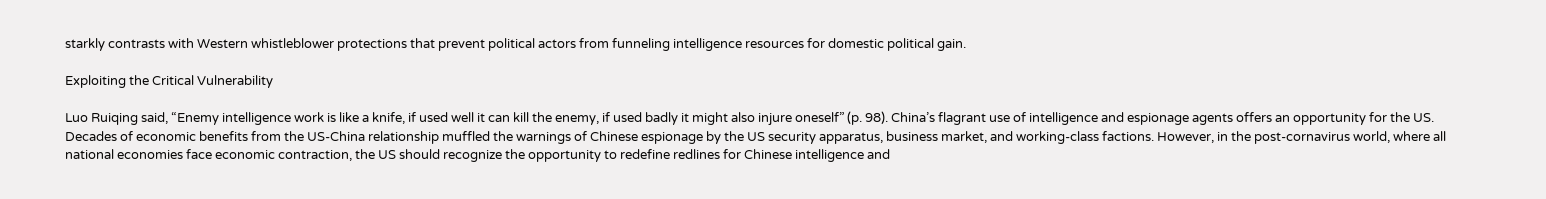starkly contrasts with Western whistleblower protections that prevent political actors from funneling intelligence resources for domestic political gain.

Exploiting the Critical Vulnerability

Luo Ruiqing said, “Enemy intelligence work is like a knife, if used well it can kill the enemy, if used badly it might also injure oneself” (p. 98). China’s flagrant use of intelligence and espionage agents offers an opportunity for the US. Decades of economic benefits from the US-China relationship muffled the warnings of Chinese espionage by the US security apparatus, business market, and working-class factions. However, in the post-cornavirus world, where all national economies face economic contraction, the US should recognize the opportunity to redefine redlines for Chinese intelligence and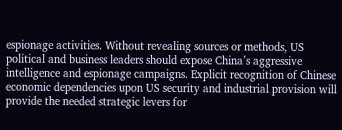espionage activities. Without revealing sources or methods, US political and business leaders should expose China’s aggressive intelligence and espionage campaigns. Explicit recognition of Chinese economic dependencies upon US security and industrial provision will provide the needed strategic levers for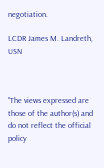negotiation.

LCDR James M. Landreth, USN



"The views expressed are those of the author(s) and do not reflect the official policy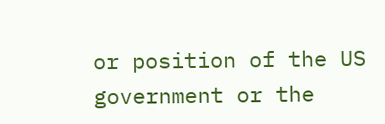or position of the US government or the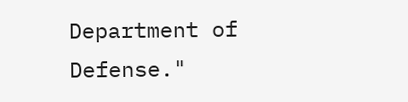Department of Defense."